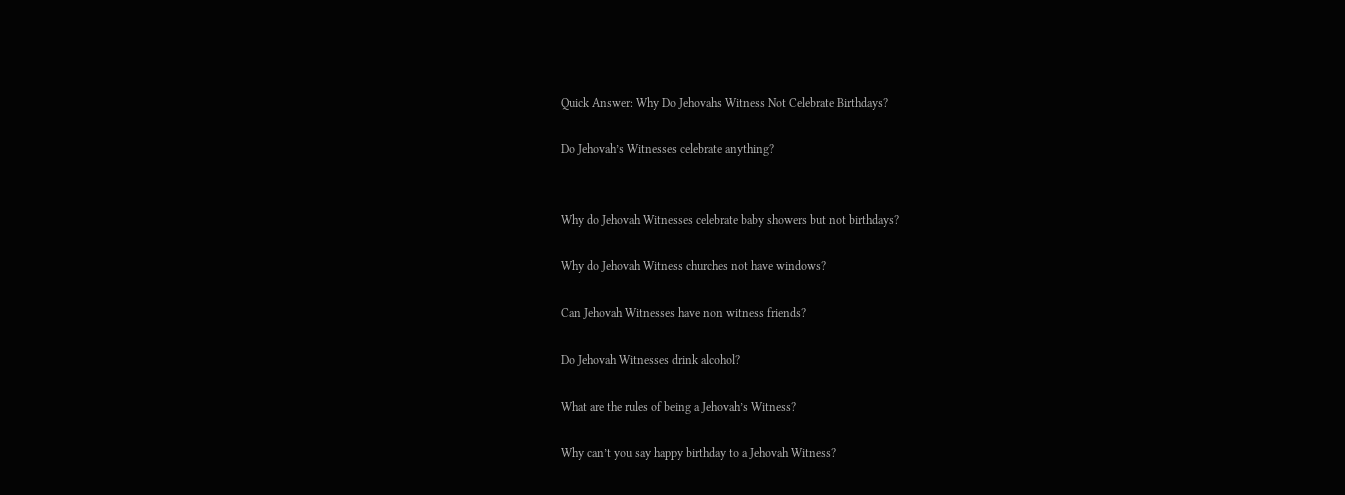Quick Answer: Why Do Jehovahs Witness Not Celebrate Birthdays?

Do Jehovah’s Witnesses celebrate anything?


Why do Jehovah Witnesses celebrate baby showers but not birthdays?

Why do Jehovah Witness churches not have windows?

Can Jehovah Witnesses have non witness friends?

Do Jehovah Witnesses drink alcohol?

What are the rules of being a Jehovah’s Witness?

Why can’t you say happy birthday to a Jehovah Witness?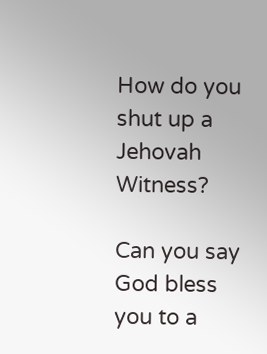How do you shut up a Jehovah Witness?

Can you say God bless you to a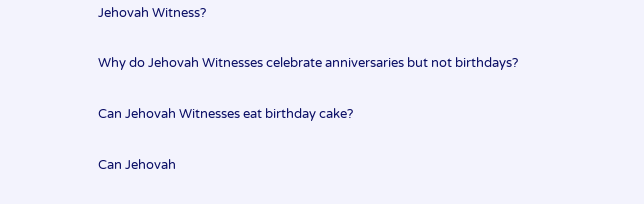Jehovah Witness?

Why do Jehovah Witnesses celebrate anniversaries but not birthdays?

Can Jehovah Witnesses eat birthday cake?

Can Jehovah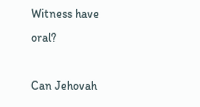Witness have oral?

Can Jehovah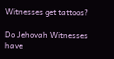Witnesses get tattoos?

Do Jehovah Witnesses have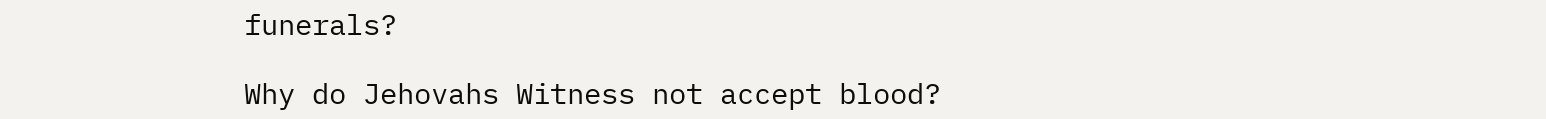funerals?

Why do Jehovahs Witness not accept blood?